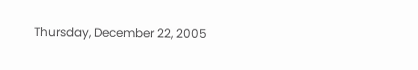Thursday, December 22, 2005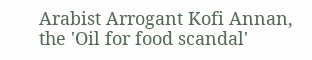Arabist Arrogant Kofi Annan, the 'Oil for food scandal'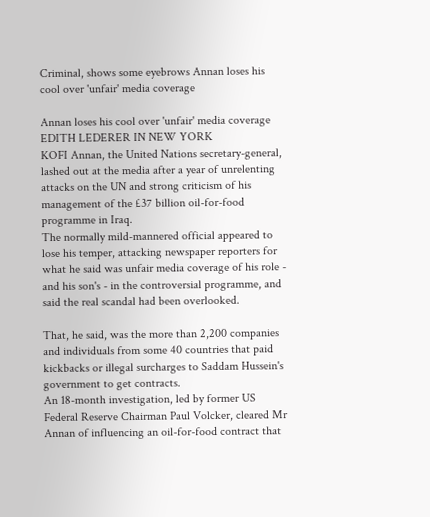Criminal, shows some eyebrows Annan loses his cool over 'unfair' media coverage

Annan loses his cool over 'unfair' media coverage EDITH LEDERER IN NEW YORK
KOFI Annan, the United Nations secretary-general, lashed out at the media after a year of unrelenting attacks on the UN and strong criticism of his management of the £37 billion oil-for-food programme in Iraq.
The normally mild-mannered official appeared to lose his temper, attacking newspaper reporters for what he said was unfair media coverage of his role - and his son's - in the controversial programme, and said the real scandal had been overlooked.

That, he said, was the more than 2,200 companies and individuals from some 40 countries that paid kickbacks or illegal surcharges to Saddam Hussein's government to get contracts.
An 18-month investigation, led by former US Federal Reserve Chairman Paul Volcker, cleared Mr Annan of influencing an oil-for-food contract that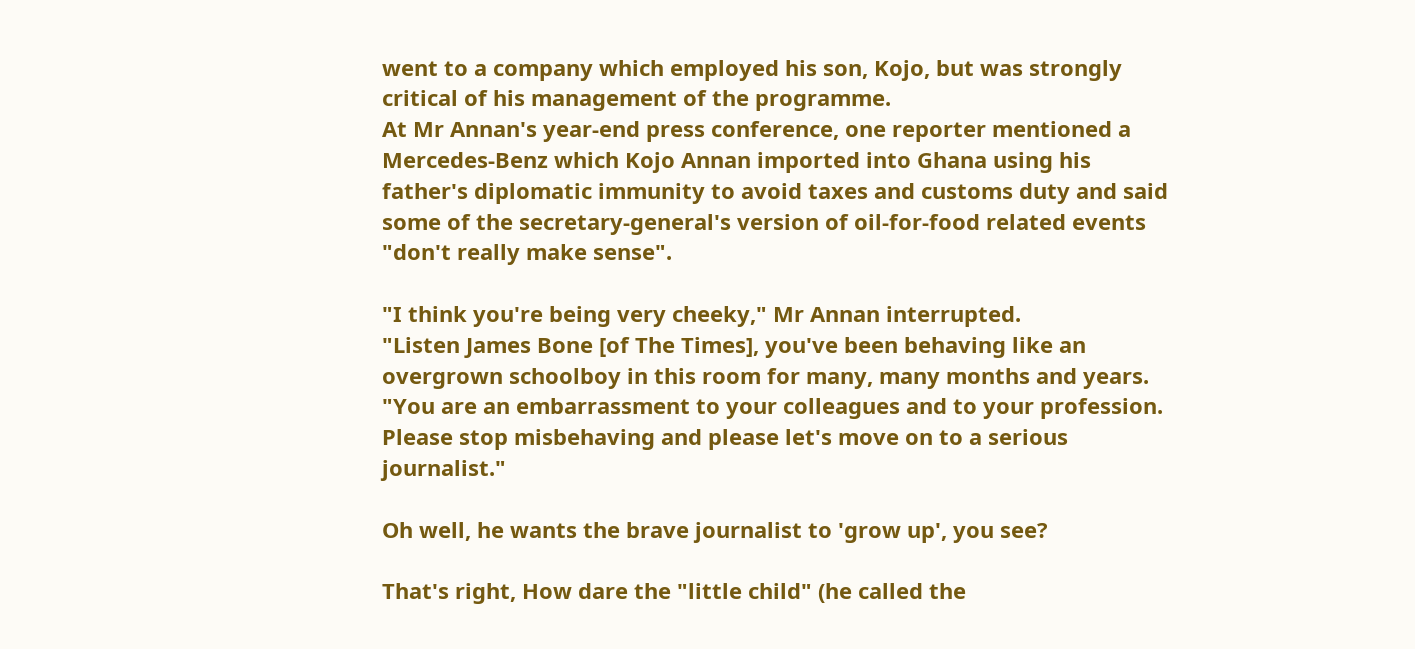went to a company which employed his son, Kojo, but was strongly critical of his management of the programme.
At Mr Annan's year-end press conference, one reporter mentioned a Mercedes-Benz which Kojo Annan imported into Ghana using his father's diplomatic immunity to avoid taxes and customs duty and said some of the secretary-general's version of oil-for-food related events "don't really make sense".

"I think you're being very cheeky," Mr Annan interrupted.
"Listen James Bone [of The Times], you've been behaving like an overgrown schoolboy in this room for many, many months and years.
"You are an embarrassment to your colleagues and to your profession. Please stop misbehaving and please let's move on to a serious journalist."

Oh well, he wants the brave journalist to 'grow up', you see?

That's right, How dare the "little child" (he called the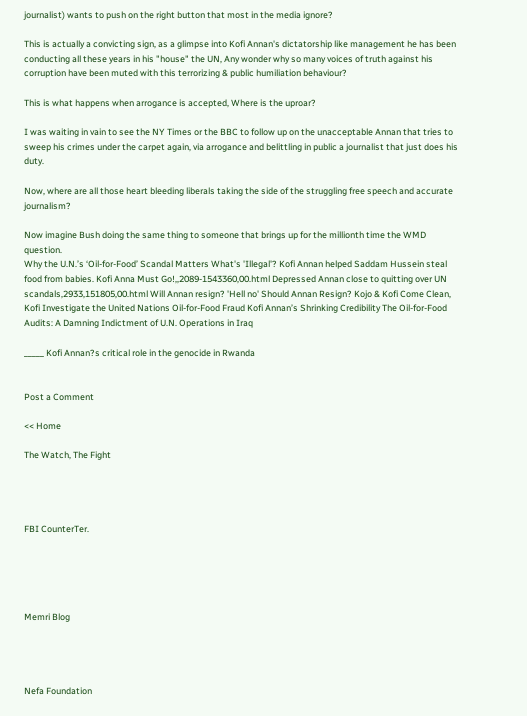journalist) wants to push on the right button that most in the media ignore?

This is actually a convicting sign, as a glimpse into Kofi Annan's dictatorship like management he has been conducting all these years in his "house" the UN, Any wonder why so many voices of truth against his corruption have been muted with this terrorizing & public humiliation behaviour?

This is what happens when arrogance is accepted, Where is the uproar?

I was waiting in vain to see the NY Times or the BBC to follow up on the unacceptable Annan that tries to sweep his crimes under the carpet again, via arrogance and belittling in public a journalist that just does his duty.

Now, where are all those heart bleeding liberals taking the side of the struggling free speech and accurate journalism?

Now imagine Bush doing the same thing to someone that brings up for the millionth time the WMD question.
Why the U.N.’s ‘Oil-for-Food’ Scandal Matters What's 'Illegal'? Kofi Annan helped Saddam Hussein steal food from babies. Kofi Anna Must Go!,,2089-1543360,00.html Depressed Annan close to quitting over UN scandals,2933,151805,00.html Will Annan resign? 'Hell no' Should Annan Resign? Kojo & Kofi Come Clean, Kofi Investigate the United Nations Oil-for-Food Fraud Kofi Annan’s Shrinking Credibility The Oil-for-Food Audits: A Damning Indictment of U.N. Operations in Iraq

_____ Kofi Annan?s critical role in the genocide in Rwanda


Post a Comment

<< Home

The Watch, The Fight




FBI CounterTer.





Memri Blog




Nefa Foundation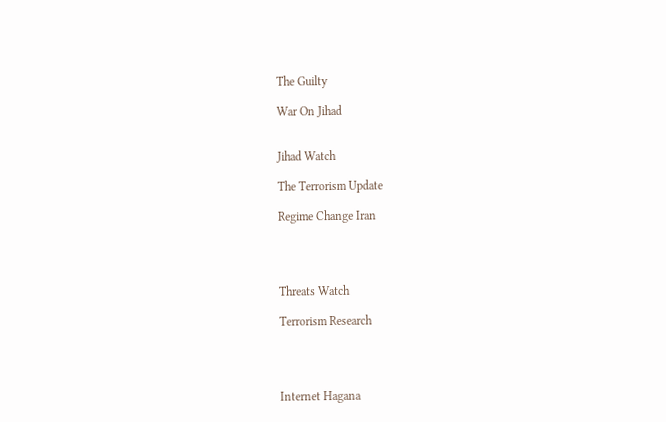The Guilty

War On Jihad


Jihad Watch

The Terrorism Update

Regime Change Iran




Threats Watch

Terrorism Research




Internet Hagana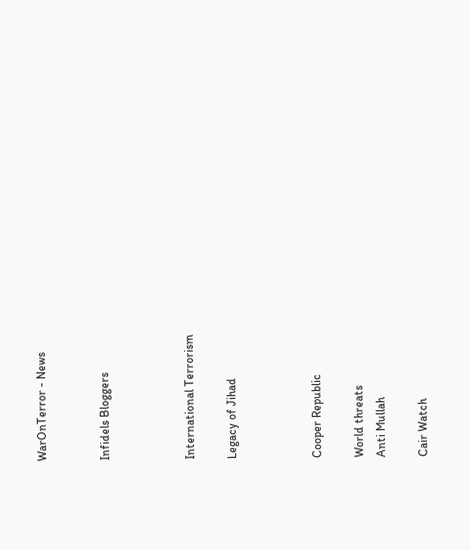WarOnTerror - News


Infidels Bloggers



International Terrorism

Legacy of Jihad



Cooper Republic

World threats
Anti Mullah

Cair Watch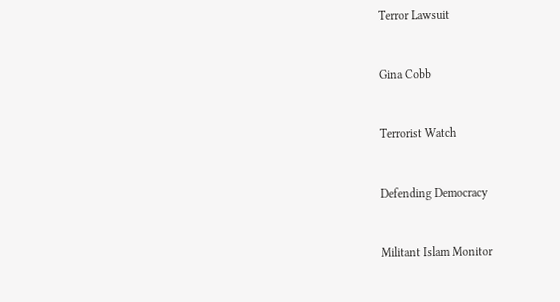Terror Lawsuit


Gina Cobb


Terrorist Watch


Defending Democracy


Militant Islam Monitor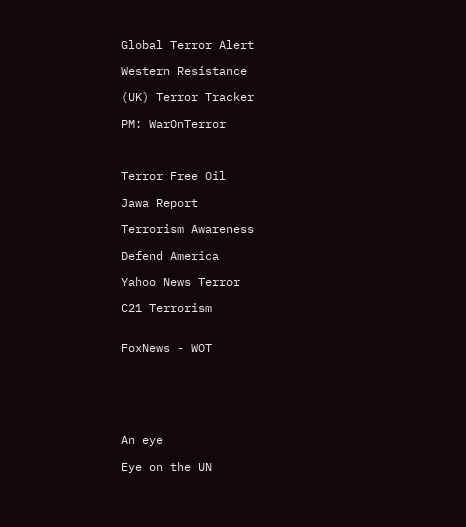Global Terror Alert

Western Resistance

(UK) Terror Tracker

PM: WarOnTerror



Terror Free Oil

Jawa Report

Terrorism Awareness

Defend America

Yahoo News Terror

C21 Terrorism


FoxNews - WOT






An eye

Eye on the UN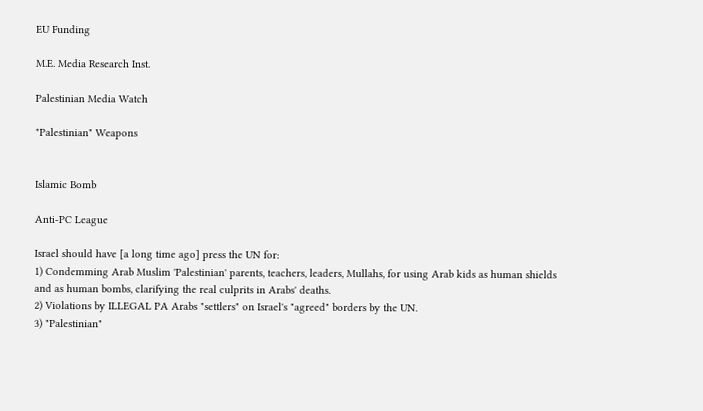EU Funding

M.E. Media Research Inst.

Palestinian Media Watch

"Palestinian" Weapons


Islamic Bomb

Anti-PC League

Israel should have [a long time ago] press the UN for:
1) Condemming Arab Muslim 'Palestinian' parents, teachers, leaders, Mullahs, for using Arab kids as human shields and as human bombs, clarifying the real culprits in Arabs' deaths.
2) Violations by ILLEGAL PA Arabs "settlers" on Israel's "agreed" borders by the UN.
3) "Palestinian"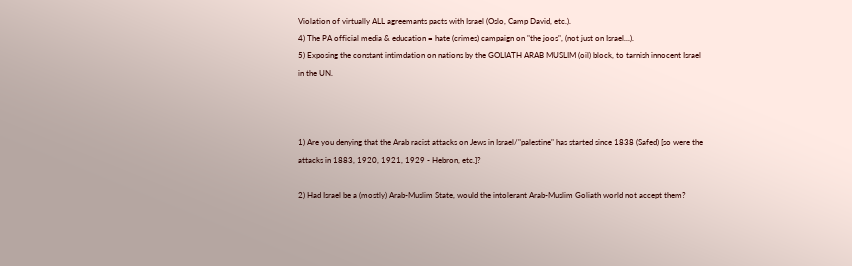Violation of virtually ALL agreemants pacts with Israel (Oslo, Camp David, etc.).
4) The PA official media & education = hate (crimes) campaign on "the joos", (not just on Israel...).
5) Exposing the constant intimdation on nations by the GOLIATH ARAB MUSLIM (oil) block, to tarnish innocent Israel in the UN.



1) Are you denying that the Arab racist attacks on Jews in Israel/"palestine" has started since 1838 (Safed) [so were the attacks in 1883, 1920, 1921, 1929 - Hebron, etc.]?

2) Had Israel be a (mostly) Arab-Muslim State, would the intolerant Arab-Muslim Goliath world not accept them?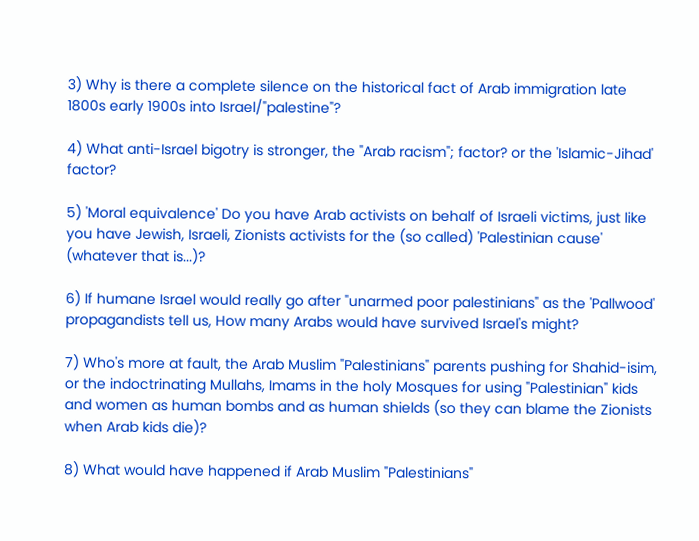3) Why is there a complete silence on the historical fact of Arab immigration late 1800s early 1900s into Israel/"palestine"?

4) What anti-Israel bigotry is stronger, the "Arab racism"; factor? or the 'Islamic-Jihad' factor?

5) 'Moral equivalence' Do you have Arab activists on behalf of Israeli victims, just like you have Jewish, Israeli, Zionists activists for the (so called) 'Palestinian cause' (whatever that is...)?

6) If humane Israel would really go after "unarmed poor palestinians" as the 'Pallwood' propagandists tell us, How many Arabs would have survived Israel's might?

7) Who's more at fault, the Arab Muslim "Palestinians" parents pushing for Shahid-isim, or the indoctrinating Mullahs, Imams in the holy Mosques for using "Palestinian" kids and women as human bombs and as human shields (so they can blame the Zionists when Arab kids die)?

8) What would have happened if Arab Muslim "Palestinians"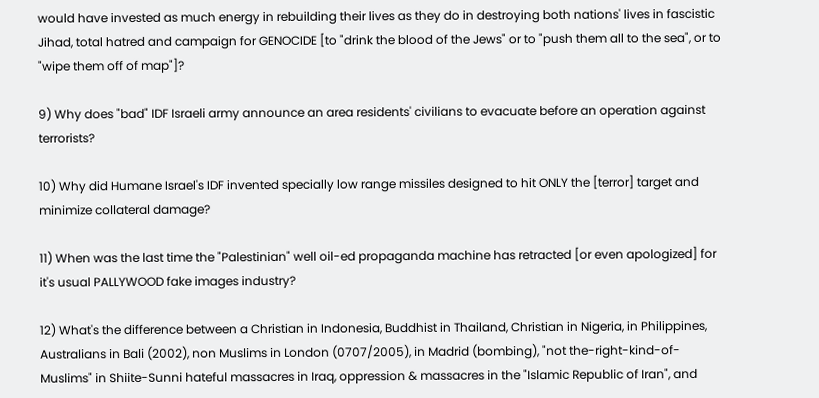would have invested as much energy in rebuilding their lives as they do in destroying both nations' lives in fascistic Jihad, total hatred and campaign for GENOCIDE [to "drink the blood of the Jews" or to "push them all to the sea", or to "wipe them off of map"]?

9) Why does "bad" IDF Israeli army announce an area residents' civilians to evacuate before an operation against terrorists?

10) Why did Humane Israel's IDF invented specially low range missiles designed to hit ONLY the [terror] target and minimize collateral damage?

11) When was the last time the "Palestinian" well oil-ed propaganda machine has retracted [or even apologized] for it's usual PALLYWOOD fake images industry?

12) What's the difference between a Christian in Indonesia, Buddhist in Thailand, Christian in Nigeria, in Philippines, Australians in Bali (2002), non Muslims in London (0707/2005), in Madrid (bombing), "not the-right-kind-of-Muslims" in Shiite-Sunni hateful massacres in Iraq, oppression & massacres in the "Islamic Republic of Iran", and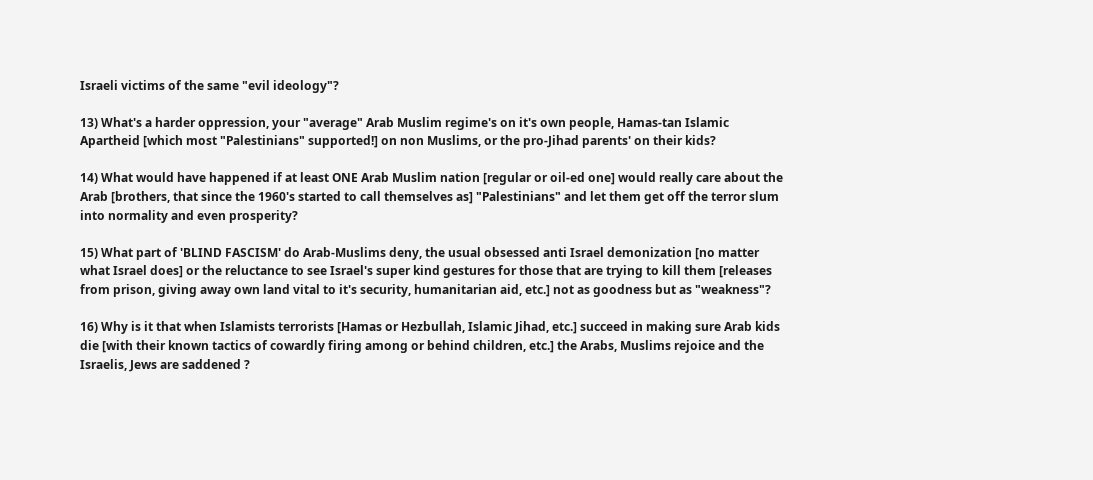Israeli victims of the same "evil ideology"?

13) What's a harder oppression, your "average" Arab Muslim regime's on it's own people, Hamas-tan Islamic Apartheid [which most "Palestinians" supported!] on non Muslims, or the pro-Jihad parents' on their kids?

14) What would have happened if at least ONE Arab Muslim nation [regular or oil-ed one] would really care about the Arab [brothers, that since the 1960's started to call themselves as] "Palestinians" and let them get off the terror slum into normality and even prosperity?

15) What part of 'BLIND FASCISM' do Arab-Muslims deny, the usual obsessed anti Israel demonization [no matter what Israel does] or the reluctance to see Israel's super kind gestures for those that are trying to kill them [releases from prison, giving away own land vital to it's security, humanitarian aid, etc.] not as goodness but as "weakness"?

16) Why is it that when Islamists terrorists [Hamas or Hezbullah, Islamic Jihad, etc.] succeed in making sure Arab kids die [with their known tactics of cowardly firing among or behind children, etc.] the Arabs, Muslims rejoice and the Israelis, Jews are saddened ?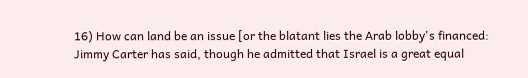16) How can land be an issue [or the blatant lies the Arab lobby's financed: Jimmy Carter has said, though he admitted that Israel is a great equal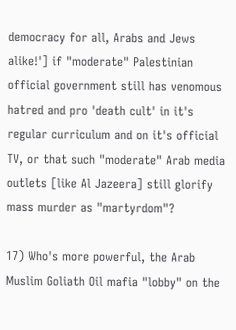democracy for all, Arabs and Jews alike!'] if "moderate" Palestinian official government still has venomous hatred and pro 'death cult' in it's regular curriculum and on it's official TV, or that such "moderate" Arab media outlets [like Al Jazeera] still glorify mass murder as "martyrdom"?

17) Who's more powerful, the Arab Muslim Goliath Oil mafia "lobby" on the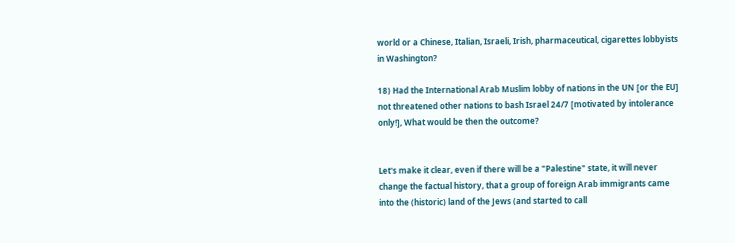world or a Chinese, Italian, Israeli, Irish, pharmaceutical, cigarettes lobbyists in Washington?

18) Had the International Arab Muslim lobby of nations in the UN [or the EU] not threatened other nations to bash Israel 24/7 [motivated by intolerance only!], What would be then the outcome?


Let's make it clear, even if there will be a "Palestine" state, it will never change the factual history, that a group of foreign Arab immigrants came into the (historic) land of the Jews (and started to call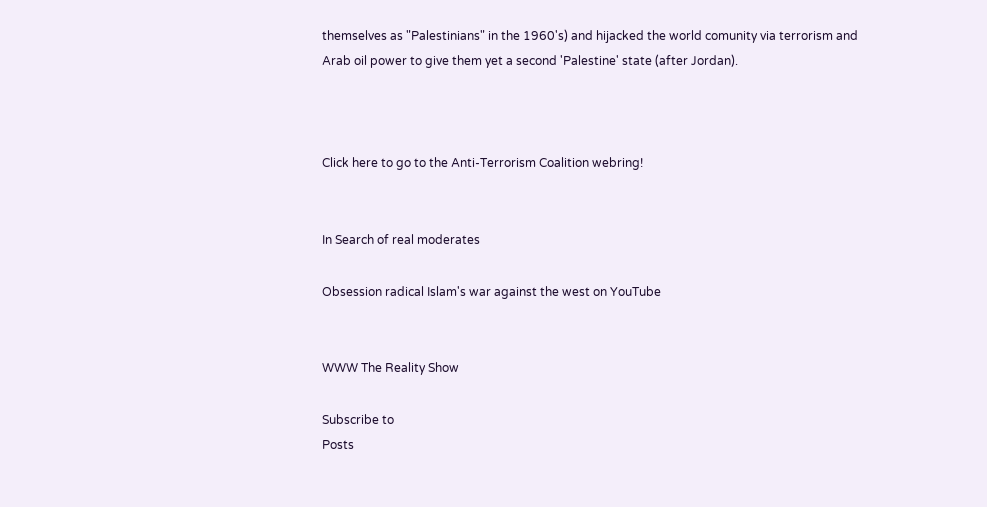themselves as "Palestinians" in the 1960's) and hijacked the world comunity via terrorism and Arab oil power to give them yet a second 'Palestine' state (after Jordan).



Click here to go to the Anti-Terrorism Coalition webring!


In Search of real moderates

Obsession radical Islam's war against the west on YouTube


WWW The Reality Show

Subscribe to
Posts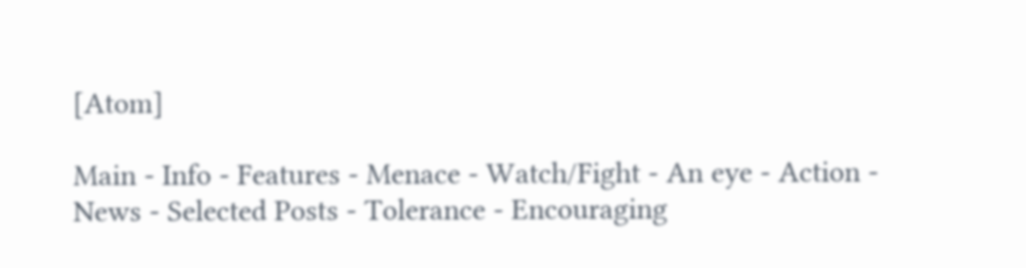[Atom]

Main - Info - Features - Menace - Watch/Fight - An eye - Action - News - Selected Posts - Tolerance - Encouraging